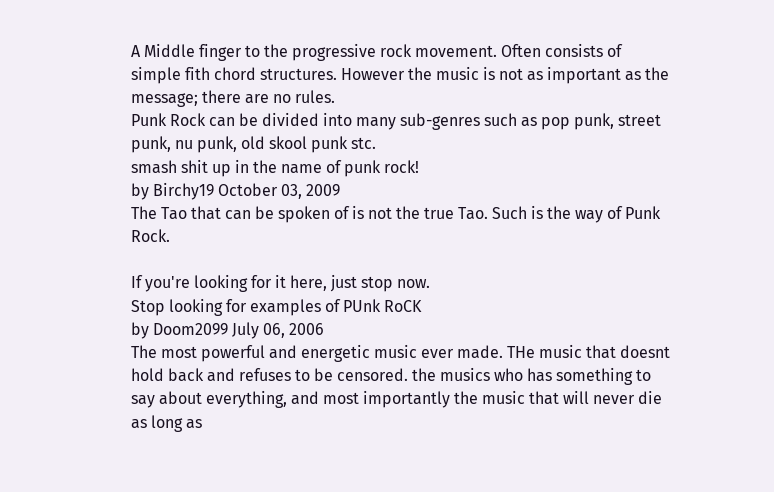A Middle finger to the progressive rock movement. Often consists of simple fith chord structures. However the music is not as important as the message; there are no rules.
Punk Rock can be divided into many sub-genres such as pop punk, street punk, nu punk, old skool punk stc.
smash shit up in the name of punk rock!
by Birchy19 October 03, 2009
The Tao that can be spoken of is not the true Tao. Such is the way of Punk Rock.

If you're looking for it here, just stop now.
Stop looking for examples of PUnk RoCK
by Doom2099 July 06, 2006
The most powerful and energetic music ever made. THe music that doesnt hold back and refuses to be censored. the musics who has something to say about everything, and most importantly the music that will never die as long as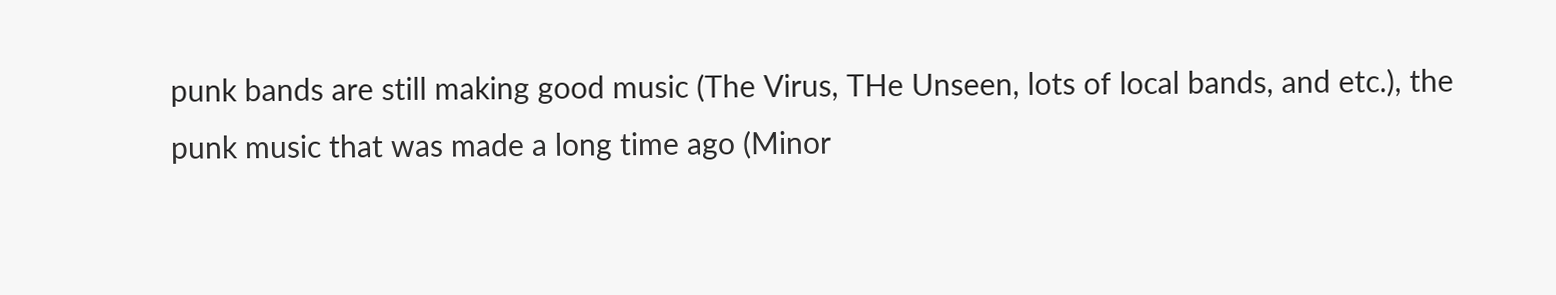punk bands are still making good music (The Virus, THe Unseen, lots of local bands, and etc.), the punk music that was made a long time ago (Minor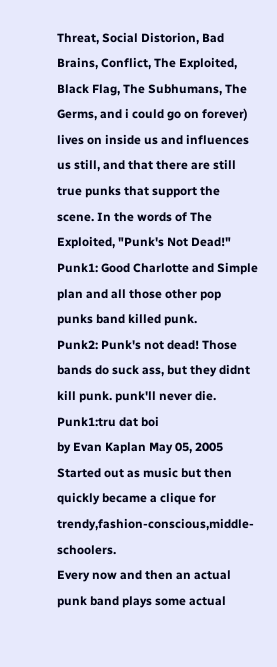Threat, Social Distorion, Bad Brains, Conflict, The Exploited, Black Flag, The Subhumans, The Germs, and i could go on forever) lives on inside us and influences us still, and that there are still true punks that support the scene. In the words of The Exploited, "Punk's Not Dead!"
Punk1: Good Charlotte and Simple plan and all those other pop punks band killed punk.
Punk2: Punk's not dead! Those bands do suck ass, but they didnt kill punk. punk'll never die.
Punk1:tru dat boi
by Evan Kaplan May 05, 2005
Started out as music but then quickly became a clique for trendy,fashion-conscious,middle-schoolers.
Every now and then an actual punk band plays some actual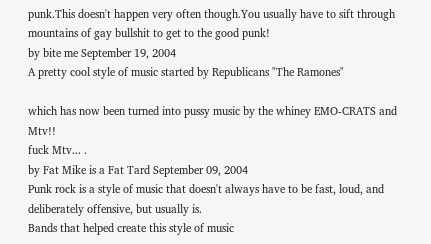punk.This doesn't happen very often though.You usually have to sift through mountains of gay bullshit to get to the good punk!
by bite me September 19, 2004
A pretty cool style of music started by Republicans "The Ramones"

which has now been turned into pussy music by the whiney EMO-CRATS and Mtv!!
fuck Mtv... .
by Fat Mike is a Fat Tard September 09, 2004
Punk rock is a style of music that doesn't always have to be fast, loud, and deliberately offensive, but usually is.
Bands that helped create this style of music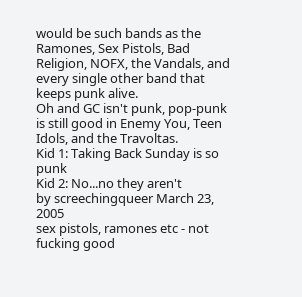would be such bands as the Ramones, Sex Pistols, Bad Religion, NOFX, the Vandals, and every single other band that keeps punk alive.
Oh and GC isn't punk, pop-punk is still good in Enemy You, Teen Idols, and the Travoltas.
Kid 1: Taking Back Sunday is so punk
Kid 2: No...no they aren't
by screechingqueer March 23, 2005
sex pistols, ramones etc - not fucking good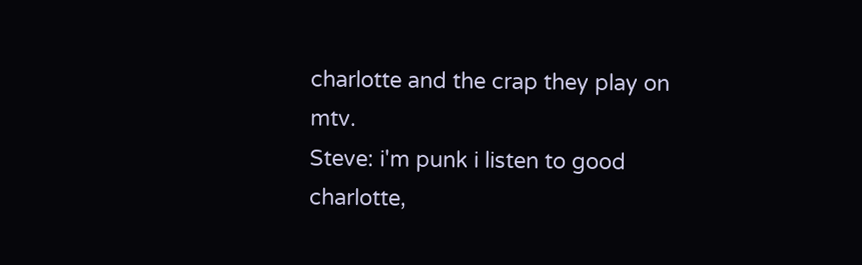charlotte and the crap they play on mtv.
Steve: i'm punk i listen to good charlotte,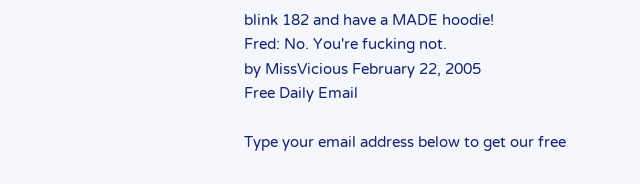blink 182 and have a MADE hoodie!
Fred: No. You're fucking not.
by MissVicious February 22, 2005
Free Daily Email

Type your email address below to get our free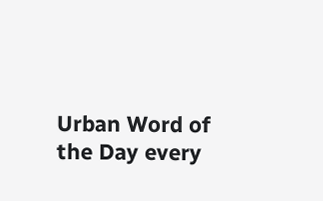Urban Word of the Day every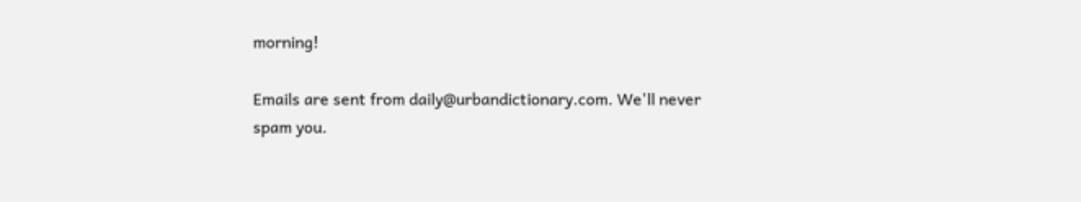morning!

Emails are sent from daily@urbandictionary.com. We'll never spam you.